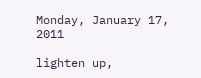Monday, January 17, 2011

lighten up,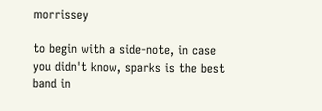morrissey

to begin with a side-note, in case you didn't know, sparks is the best band in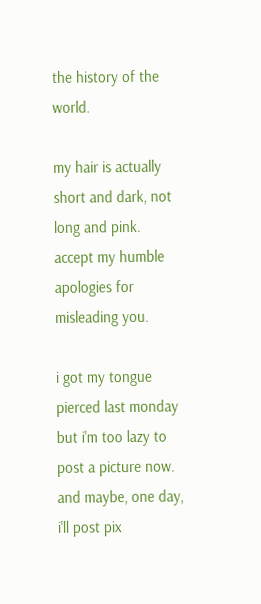the history of the world.

my hair is actually short and dark, not long and pink. accept my humble apologies for misleading you.

i got my tongue pierced last monday but i'm too lazy to post a picture now. and maybe, one day, i'll post pix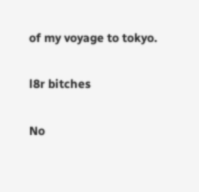of my voyage to tokyo.

l8r bitches

No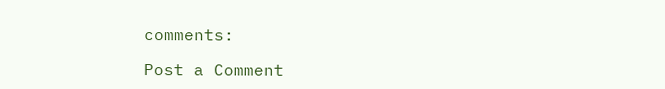comments:

Post a Comment